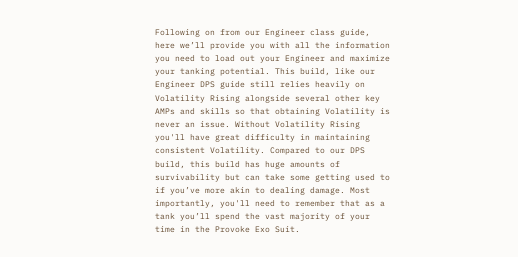Following on from our Engineer class guide, here we’ll provide you with all the information you need to load out your Engineer and maximize your tanking potential. This build, like our Engineer DPS guide still relies heavily on Volatility Rising alongside several other key AMPs and skills so that obtaining Volatility is never an issue. Without Volatility Rising you'll have great difficulty in maintaining consistent Volatility. Compared to our DPS build, this build has huge amounts of survivability but can take some getting used to if you’ve more akin to dealing damage. Most importantly, you'll need to remember that as a tank you’ll spend the vast majority of your time in the Provoke Exo Suit.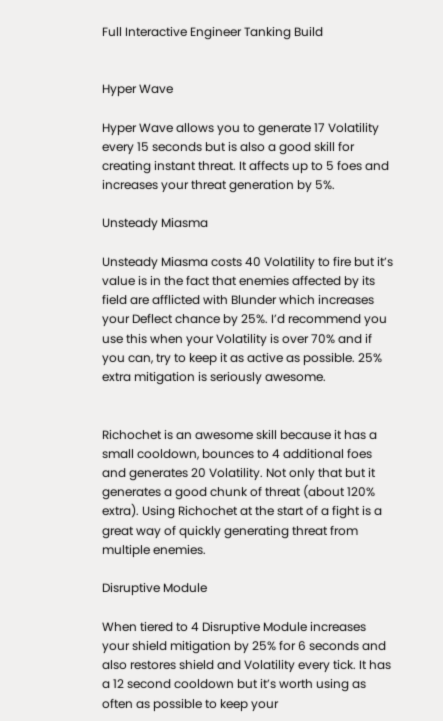Full Interactive Engineer Tanking Build


Hyper Wave

Hyper Wave allows you to generate 17 Volatility every 15 seconds but is also a good skill for creating instant threat. It affects up to 5 foes and increases your threat generation by 5%.

Unsteady Miasma

Unsteady Miasma costs 40 Volatility to fire but it’s value is in the fact that enemies affected by its field are afflicted with Blunder which increases your Deflect chance by 25%. I’d recommend you use this when your Volatility is over 70% and if you can, try to keep it as active as possible. 25% extra mitigation is seriously awesome.


Richochet is an awesome skill because it has a small cooldown, bounces to 4 additional foes and generates 20 Volatility. Not only that but it generates a good chunk of threat (about 120% extra). Using Richochet at the start of a fight is a great way of quickly generating threat from multiple enemies.

Disruptive Module

When tiered to 4 Disruptive Module increases your shield mitigation by 25% for 6 seconds and also restores shield and Volatility every tick. It has a 12 second cooldown but it’s worth using as often as possible to keep your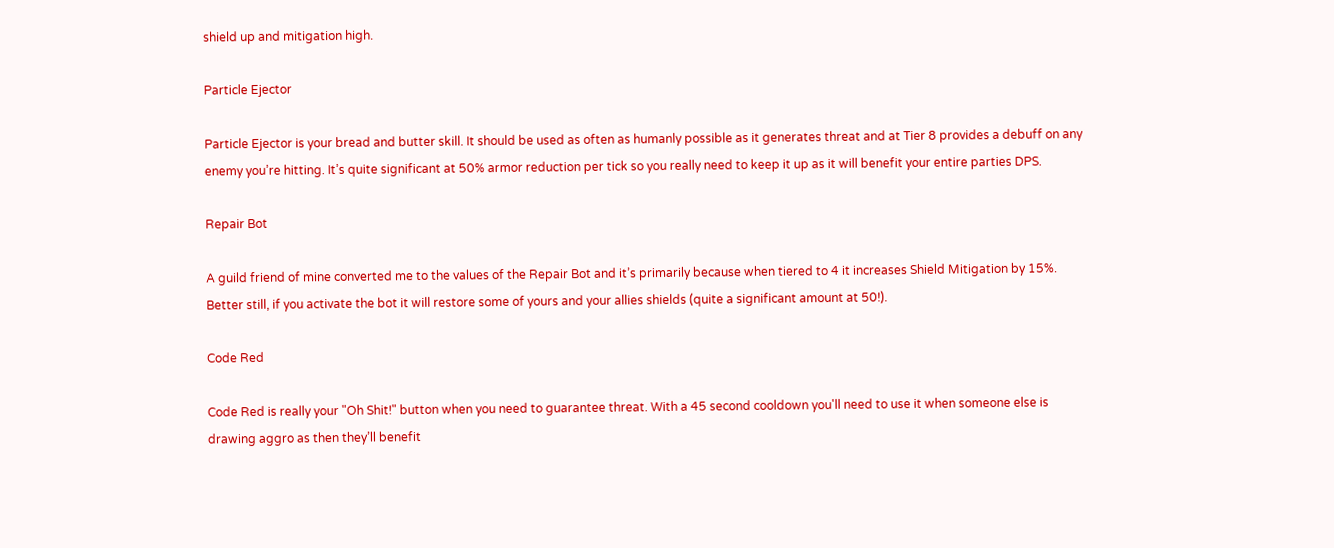shield up and mitigation high.

Particle Ejector

Particle Ejector is your bread and butter skill. It should be used as often as humanly possible as it generates threat and at Tier 8 provides a debuff on any enemy you’re hitting. It’s quite significant at 50% armor reduction per tick so you really need to keep it up as it will benefit your entire parties DPS.

Repair Bot

A guild friend of mine converted me to the values of the Repair Bot and it’s primarily because when tiered to 4 it increases Shield Mitigation by 15%. Better still, if you activate the bot it will restore some of yours and your allies shields (quite a significant amount at 50!).

Code Red

Code Red is really your "Oh Shit!" button when you need to guarantee threat. With a 45 second cooldown you'll need to use it when someone else is drawing aggro as then they’ll benefit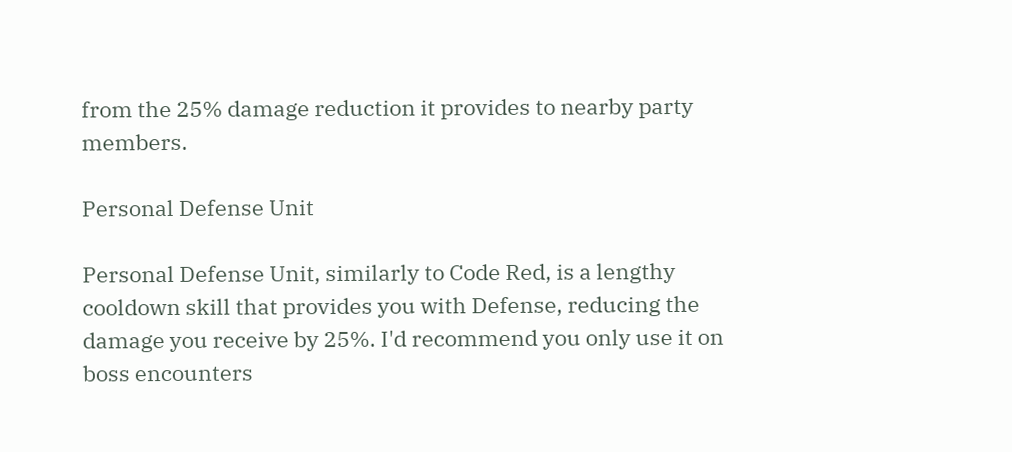from the 25% damage reduction it provides to nearby party members.

Personal Defense Unit

Personal Defense Unit, similarly to Code Red, is a lengthy cooldown skill that provides you with Defense, reducing the damage you receive by 25%. I'd recommend you only use it on boss encounters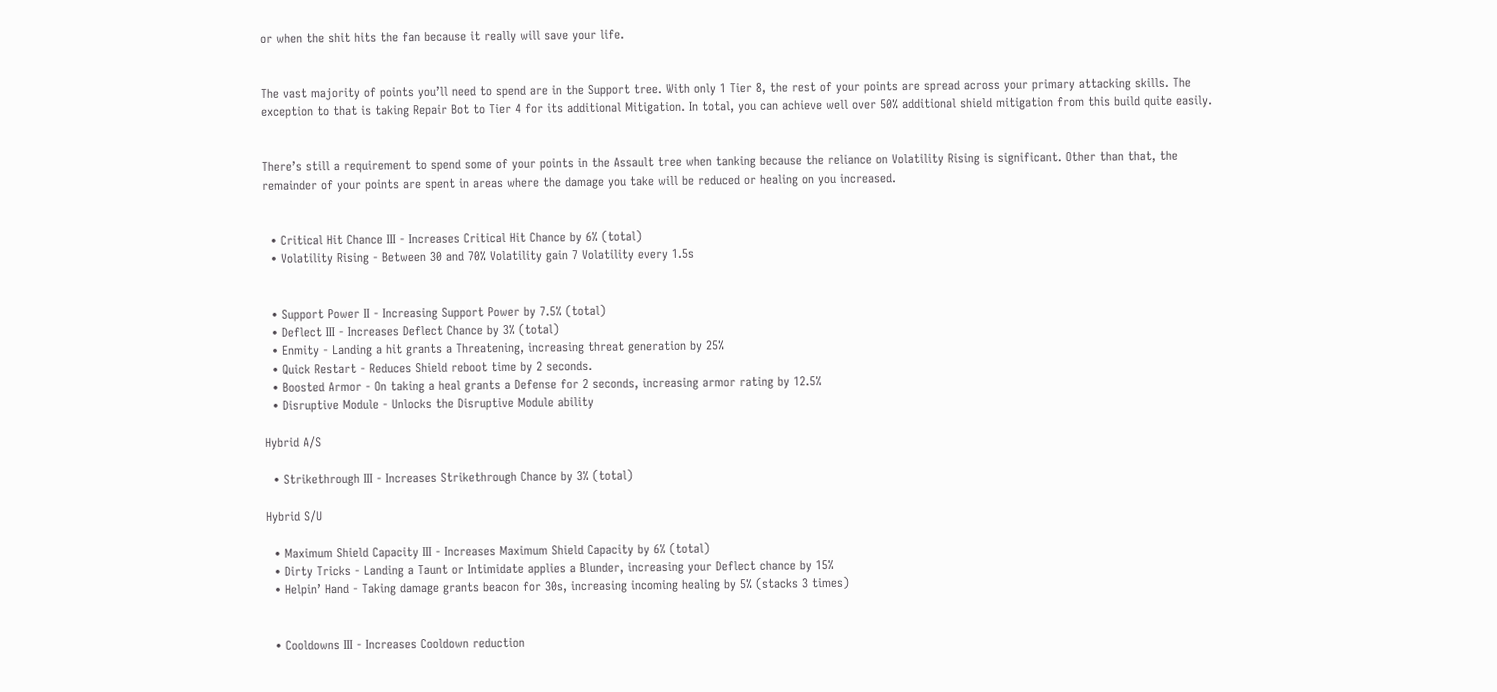or when the shit hits the fan because it really will save your life.


The vast majority of points you’ll need to spend are in the Support tree. With only 1 Tier 8, the rest of your points are spread across your primary attacking skills. The exception to that is taking Repair Bot to Tier 4 for its additional Mitigation. In total, you can achieve well over 50% additional shield mitigation from this build quite easily.


There’s still a requirement to spend some of your points in the Assault tree when tanking because the reliance on Volatility Rising is significant. Other than that, the remainder of your points are spent in areas where the damage you take will be reduced or healing on you increased.


  • Critical Hit Chance III - Increases Critical Hit Chance by 6% (total)
  • Volatility Rising - Between 30 and 70% Volatility gain 7 Volatility every 1.5s


  • Support Power II - Increasing Support Power by 7.5% (total)
  • Deflect III - Increases Deflect Chance by 3% (total)
  • Enmity - Landing a hit grants a Threatening, increasing threat generation by 25%
  • Quick Restart - Reduces Shield reboot time by 2 seconds.
  • Boosted Armor - On taking a heal grants a Defense for 2 seconds, increasing armor rating by 12.5%
  • Disruptive Module - Unlocks the Disruptive Module ability

Hybrid A/S

  • Strikethrough III - Increases Strikethrough Chance by 3% (total)

Hybrid S/U

  • Maximum Shield Capacity III - Increases Maximum Shield Capacity by 6% (total)
  • Dirty Tricks - Landing a Taunt or Intimidate applies a Blunder, increasing your Deflect chance by 15%
  • Helpin’ Hand - Taking damage grants beacon for 30s, increasing incoming healing by 5% (stacks 3 times)


  • Cooldowns III - Increases Cooldown reduction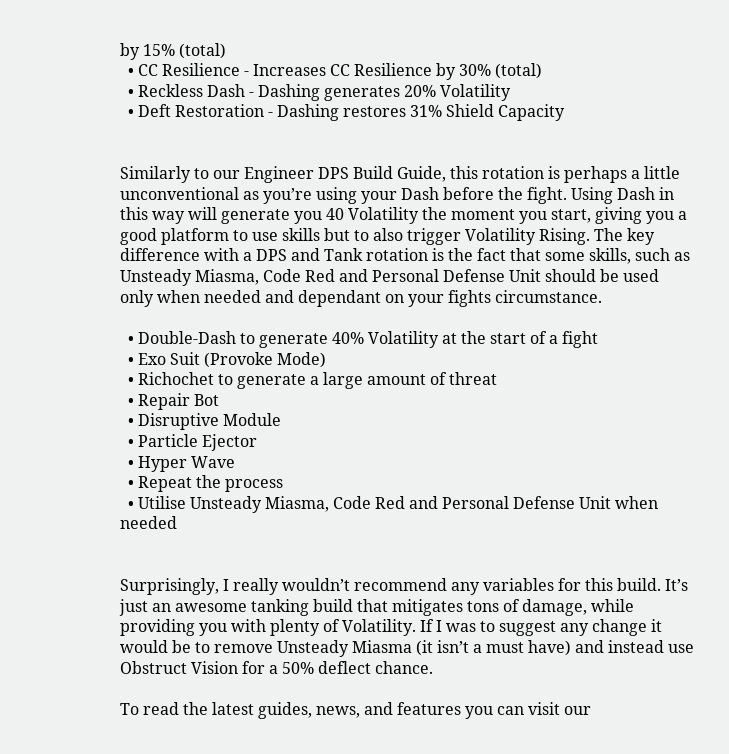by 15% (total)
  • CC Resilience - Increases CC Resilience by 30% (total)
  • Reckless Dash - Dashing generates 20% Volatility
  • Deft Restoration - Dashing restores 31% Shield Capacity


Similarly to our Engineer DPS Build Guide, this rotation is perhaps a little unconventional as you’re using your Dash before the fight. Using Dash in this way will generate you 40 Volatility the moment you start, giving you a good platform to use skills but to also trigger Volatility Rising. The key difference with a DPS and Tank rotation is the fact that some skills, such as Unsteady Miasma, Code Red and Personal Defense Unit should be used only when needed and dependant on your fights circumstance.

  • Double-Dash to generate 40% Volatility at the start of a fight
  • Exo Suit (Provoke Mode)
  • Richochet to generate a large amount of threat
  • Repair Bot
  • Disruptive Module
  • Particle Ejector
  • Hyper Wave
  • Repeat the process
  • Utilise Unsteady Miasma, Code Red and Personal Defense Unit when needed


Surprisingly, I really wouldn’t recommend any variables for this build. It’s just an awesome tanking build that mitigates tons of damage, while providing you with plenty of Volatility. If I was to suggest any change it would be to remove Unsteady Miasma (it isn’t a must have) and instead use Obstruct Vision for a 50% deflect chance.

To read the latest guides, news, and features you can visit our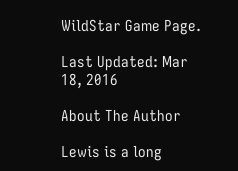WildStar Game Page.

Last Updated: Mar 18, 2016

About The Author

Lewis is a long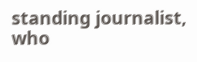standing journalist, who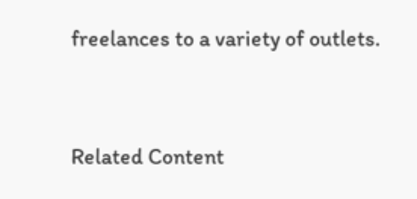freelances to a variety of outlets.


Related Content